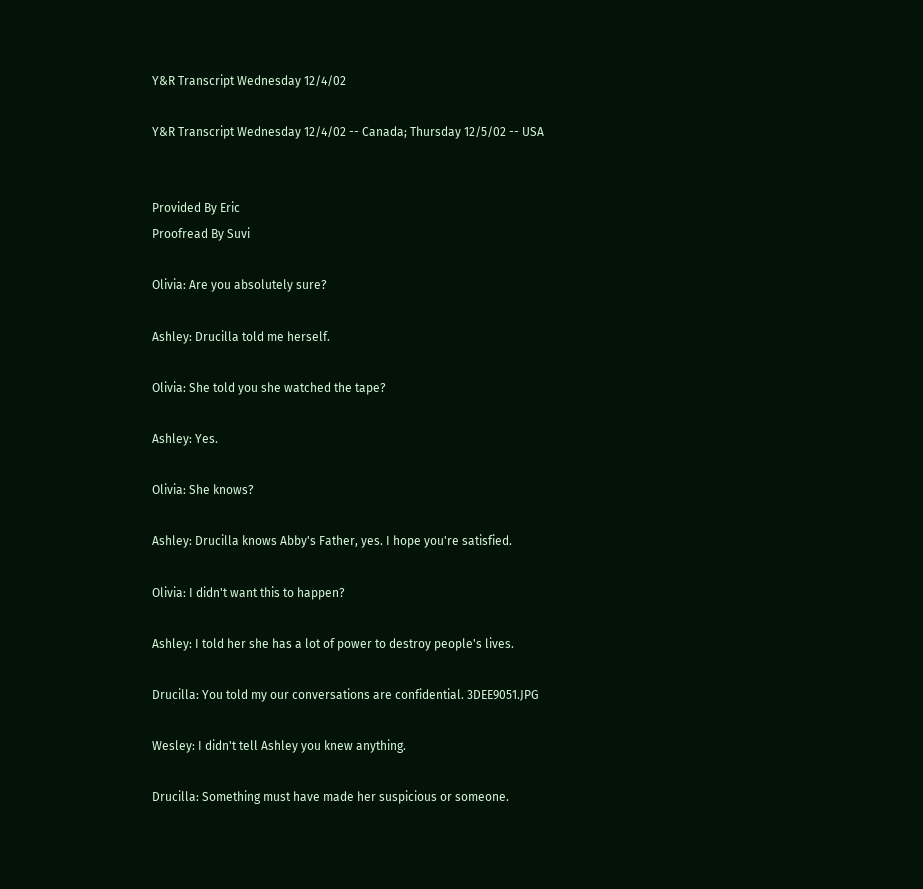Y&R Transcript Wednesday 12/4/02

Y&R Transcript Wednesday 12/4/02 -- Canada; Thursday 12/5/02 -- USA


Provided By Eric
Proofread By Suvi

Olivia: Are you absolutely sure?

Ashley: Drucilla told me herself.

Olivia: She told you she watched the tape?

Ashley: Yes.

Olivia: She knows?

Ashley: Drucilla knows Abby's Father, yes. I hope you're satisfied.

Olivia: I didn't want this to happen?

Ashley: I told her she has a lot of power to destroy people's lives.

Drucilla: You told my our conversations are confidential. 3DEE9051.JPG

Wesley: I didn't tell Ashley you knew anything.

Drucilla: Something must have made her suspicious or someone.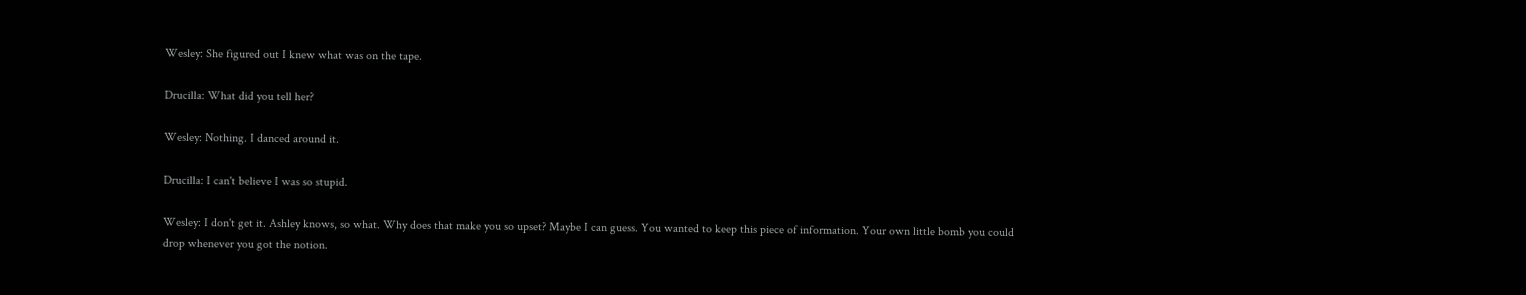Wesley: She figured out I knew what was on the tape.

Drucilla: What did you tell her?

Wesley: Nothing. I danced around it.

Drucilla: I can't believe I was so stupid.

Wesley: I don't get it. Ashley knows, so what. Why does that make you so upset? Maybe I can guess. You wanted to keep this piece of information. Your own little bomb you could drop whenever you got the notion.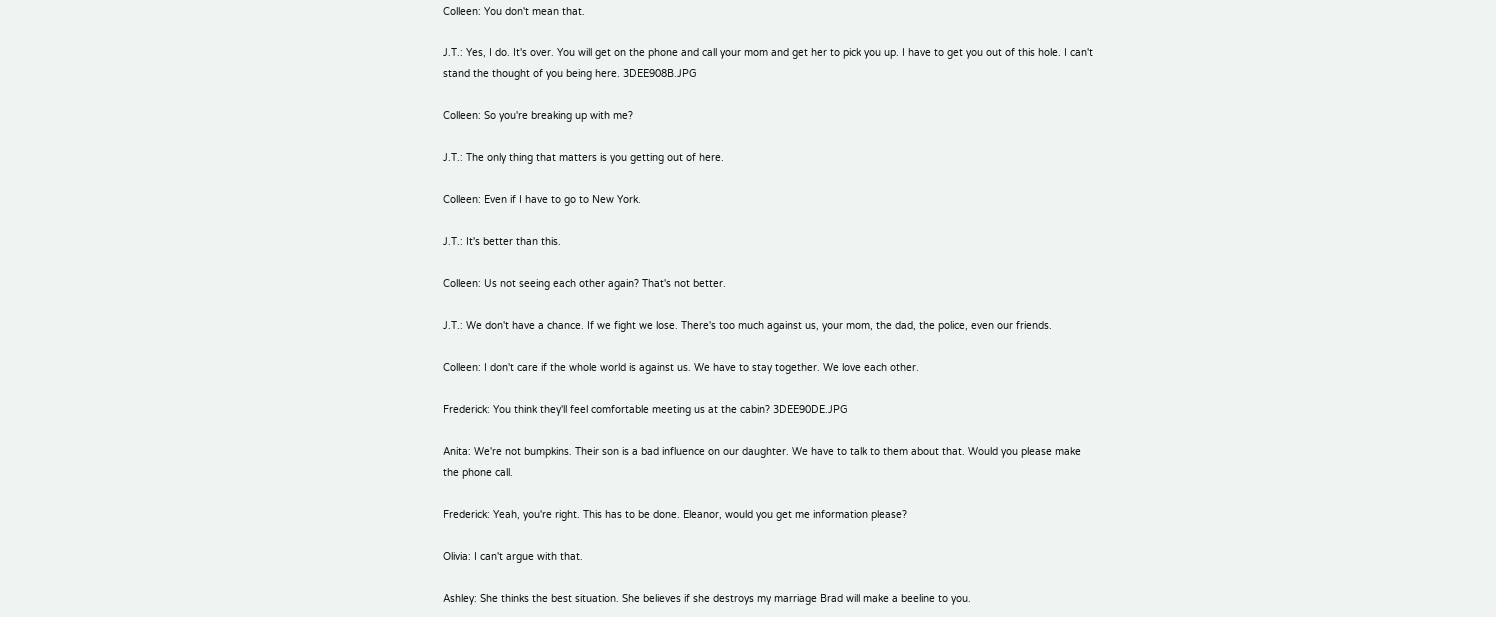Colleen: You don't mean that.

J.T.: Yes, I do. It's over. You will get on the phone and call your mom and get her to pick you up. I have to get you out of this hole. I can't stand the thought of you being here. 3DEE908B.JPG

Colleen: So you're breaking up with me?

J.T.: The only thing that matters is you getting out of here.

Colleen: Even if I have to go to New York.

J.T.: It's better than this.

Colleen: Us not seeing each other again? That's not better.

J.T.: We don't have a chance. If we fight we lose. There's too much against us, your mom, the dad, the police, even our friends.

Colleen: I don't care if the whole world is against us. We have to stay together. We love each other.

Frederick: You think they'll feel comfortable meeting us at the cabin? 3DEE90DE.JPG

Anita: We're not bumpkins. Their son is a bad influence on our daughter. We have to talk to them about that. Would you please make the phone call.

Frederick: Yeah, you're right. This has to be done. Eleanor, would you get me information please?

Olivia: I can't argue with that.

Ashley: She thinks the best situation. She believes if she destroys my marriage Brad will make a beeline to you.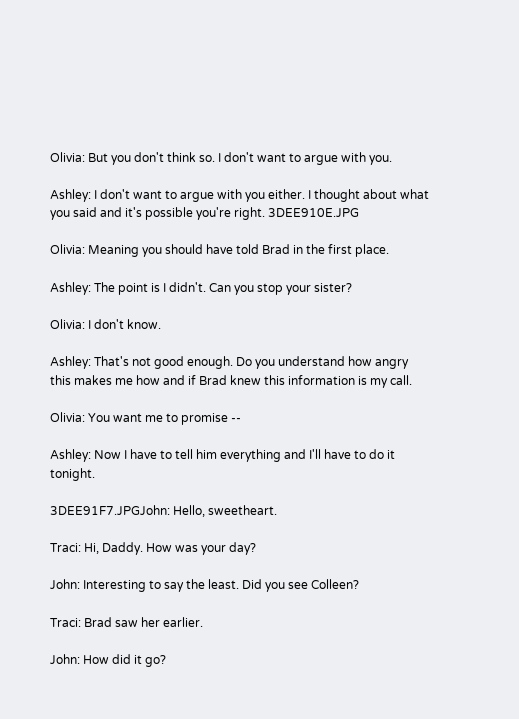Olivia: But you don't think so. I don't want to argue with you.

Ashley: I don't want to argue with you either. I thought about what you said and it's possible you're right. 3DEE910E.JPG

Olivia: Meaning you should have told Brad in the first place.

Ashley: The point is I didn't. Can you stop your sister?

Olivia: I don't know.

Ashley: That's not good enough. Do you understand how angry this makes me how and if Brad knew this information is my call.

Olivia: You want me to promise --

Ashley: Now I have to tell him everything and I'll have to do it tonight.

3DEE91F7.JPGJohn: Hello, sweetheart.

Traci: Hi, Daddy. How was your day?

John: Interesting to say the least. Did you see Colleen?

Traci: Brad saw her earlier.

John: How did it go?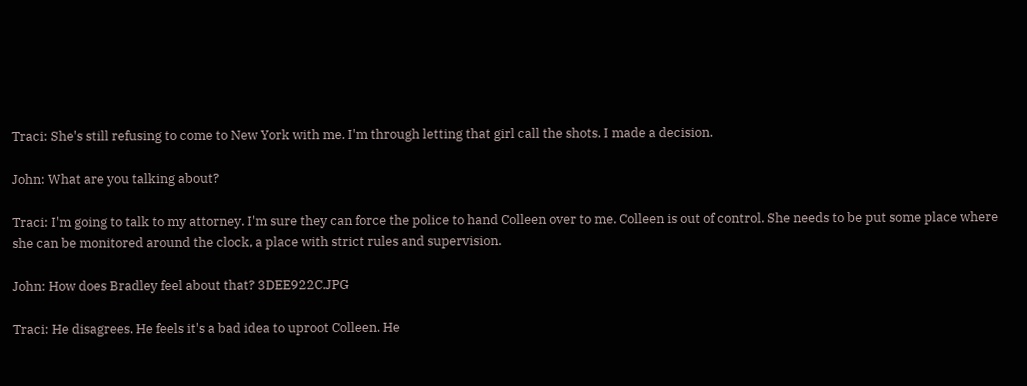Traci: She's still refusing to come to New York with me. I'm through letting that girl call the shots. I made a decision.

John: What are you talking about?

Traci: I'm going to talk to my attorney. I'm sure they can force the police to hand Colleen over to me. Colleen is out of control. She needs to be put some place where she can be monitored around the clock, a place with strict rules and supervision.

John: How does Bradley feel about that? 3DEE922C.JPG

Traci: He disagrees. He feels it's a bad idea to uproot Colleen. He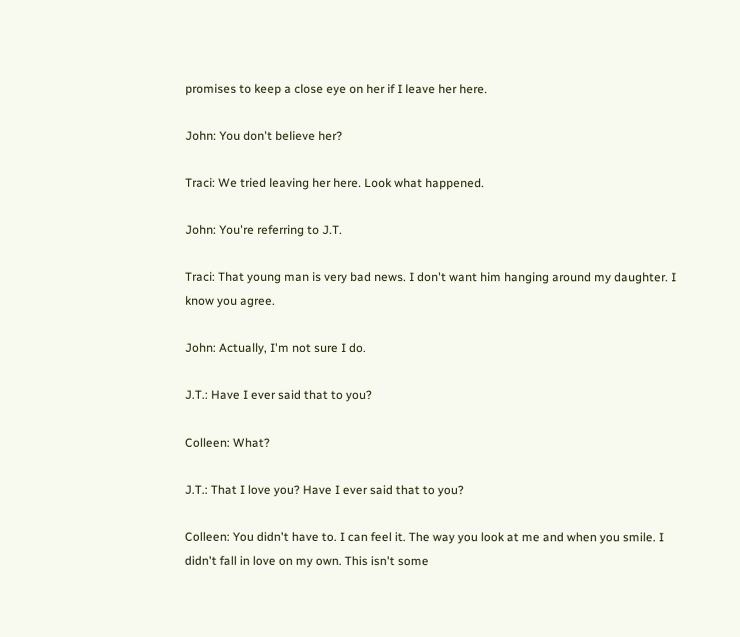promises to keep a close eye on her if I leave her here.

John: You don't believe her?

Traci: We tried leaving her here. Look what happened.

John: You're referring to J.T.

Traci: That young man is very bad news. I don't want him hanging around my daughter. I know you agree.

John: Actually, I'm not sure I do.

J.T.: Have I ever said that to you?

Colleen: What?

J.T.: That I love you? Have I ever said that to you?

Colleen: You didn't have to. I can feel it. The way you look at me and when you smile. I didn't fall in love on my own. This isn't some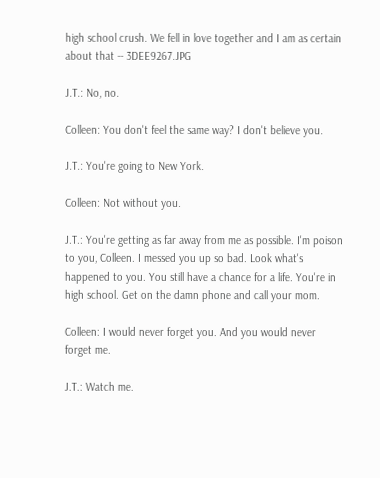high school crush. We fell in love together and I am as certain about that -- 3DEE9267.JPG

J.T.: No, no.

Colleen: You don't feel the same way? I don't believe you.

J.T.: You're going to New York.

Colleen: Not without you.

J.T.: You're getting as far away from me as possible. I'm poison to you, Colleen. I messed you up so bad. Look what's happened to you. You still have a chance for a life. You're in high school. Get on the damn phone and call your mom.

Colleen: I would never forget you. And you would never forget me.

J.T.: Watch me.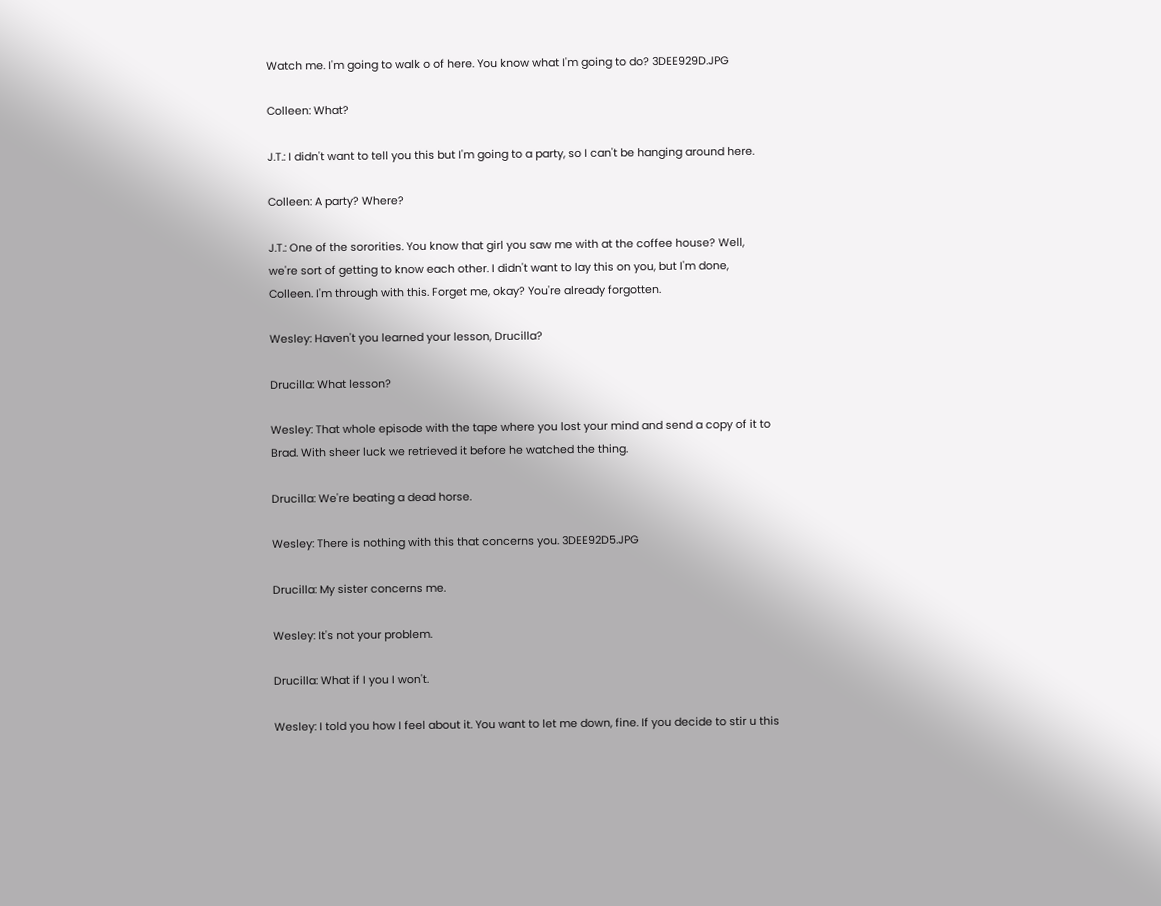Watch me. I'm going to walk o of here. You know what I'm going to do? 3DEE929D.JPG

Colleen: What?

J.T.: I didn't want to tell you this but I'm going to a party, so I can't be hanging around here.

Colleen: A party? Where?

J.T.: One of the sororities. You know that girl you saw me with at the coffee house? Well, we're sort of getting to know each other. I didn't want to lay this on you, but I'm done, Colleen. I'm through with this. Forget me, okay? You're already forgotten.

Wesley: Haven't you learned your lesson, Drucilla?

Drucilla: What lesson?

Wesley: That whole episode with the tape where you lost your mind and send a copy of it to Brad. With sheer luck we retrieved it before he watched the thing.

Drucilla: We're beating a dead horse.

Wesley: There is nothing with this that concerns you. 3DEE92D5.JPG

Drucilla: My sister concerns me.

Wesley: It's not your problem.

Drucilla: What if I you I won't.

Wesley: I told you how I feel about it. You want to let me down, fine. If you decide to stir u this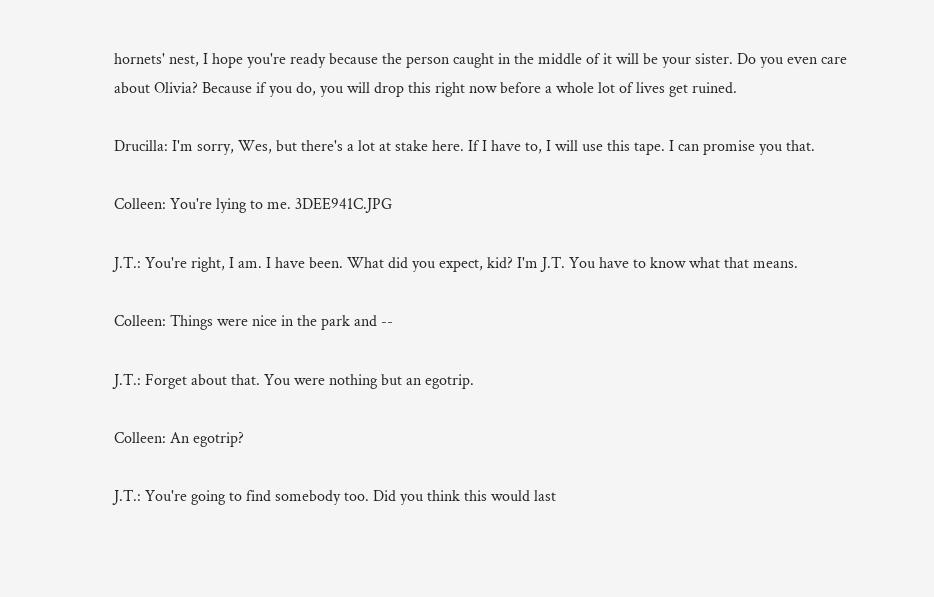hornets' nest, I hope you're ready because the person caught in the middle of it will be your sister. Do you even care about Olivia? Because if you do, you will drop this right now before a whole lot of lives get ruined.

Drucilla: I'm sorry, Wes, but there's a lot at stake here. If I have to, I will use this tape. I can promise you that.

Colleen: You're lying to me. 3DEE941C.JPG

J.T.: You're right, I am. I have been. What did you expect, kid? I'm J.T. You have to know what that means.

Colleen: Things were nice in the park and --

J.T.: Forget about that. You were nothing but an egotrip.

Colleen: An egotrip?

J.T.: You're going to find somebody too. Did you think this would last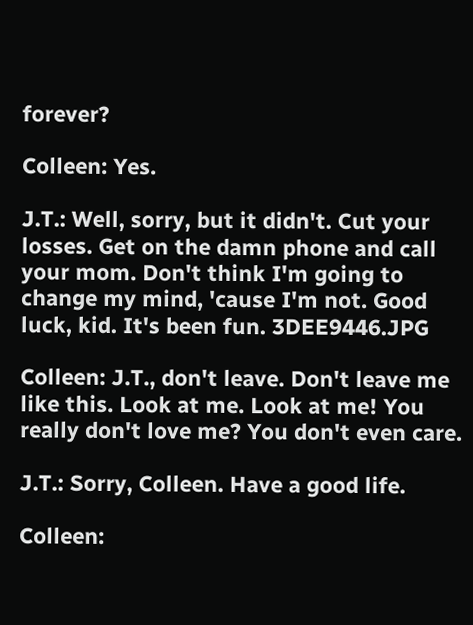forever?

Colleen: Yes.

J.T.: Well, sorry, but it didn't. Cut your losses. Get on the damn phone and call your mom. Don't think I'm going to change my mind, 'cause I'm not. Good luck, kid. It's been fun. 3DEE9446.JPG

Colleen: J.T., don't leave. Don't leave me like this. Look at me. Look at me! You really don't love me? You don't even care.

J.T.: Sorry, Colleen. Have a good life.

Colleen: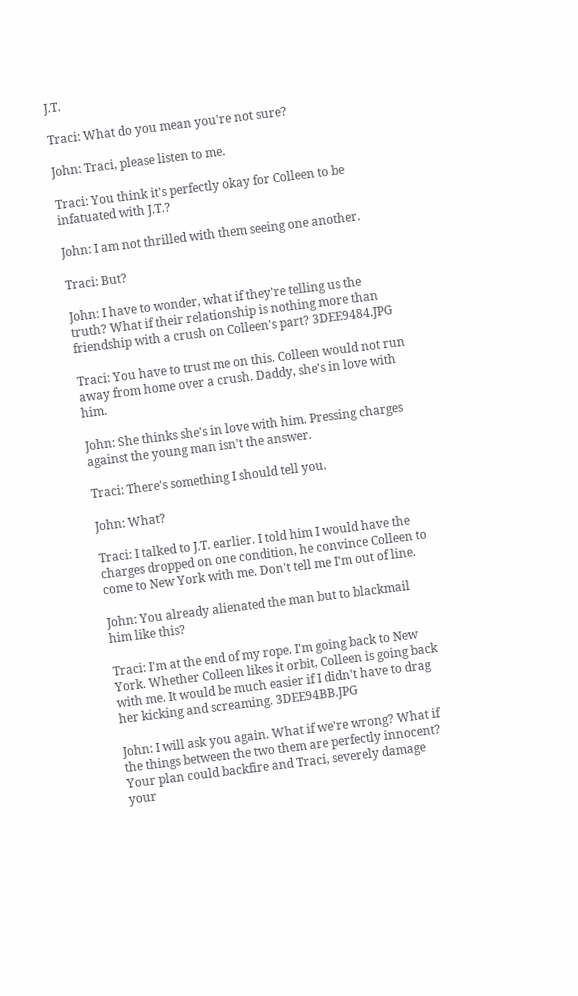J.T.

Traci: What do you mean you're not sure?

John: Traci, please listen to me.

Traci: You think it's perfectly okay for Colleen to be infatuated with J.T.?

John: I am not thrilled with them seeing one another.

Traci: But?

John: I have to wonder, what if they're telling us the truth? What if their relationship is nothing more than friendship with a crush on Colleen's part? 3DEE9484.JPG

Traci: You have to trust me on this. Colleen would not run away from home over a crush. Daddy, she's in love with him.

John: She thinks she's in love with him. Pressing charges against the young man isn't the answer.

Traci: There's something I should tell you.

John: What?

Traci: I talked to J.T. earlier. I told him I would have the charges dropped on one condition, he convince Colleen to come to New York with me. Don't tell me I'm out of line.

John: You already alienated the man but to blackmail him like this?

Traci: I'm at the end of my rope. I'm going back to New York. Whether Colleen likes it orbit, Colleen is going back with me. It would be much easier if I didn't have to drag her kicking and screaming. 3DEE94BB.JPG

John: I will ask you again. What if we're wrong? What if the things between the two them are perfectly innocent? Your plan could backfire and Traci, severely damage your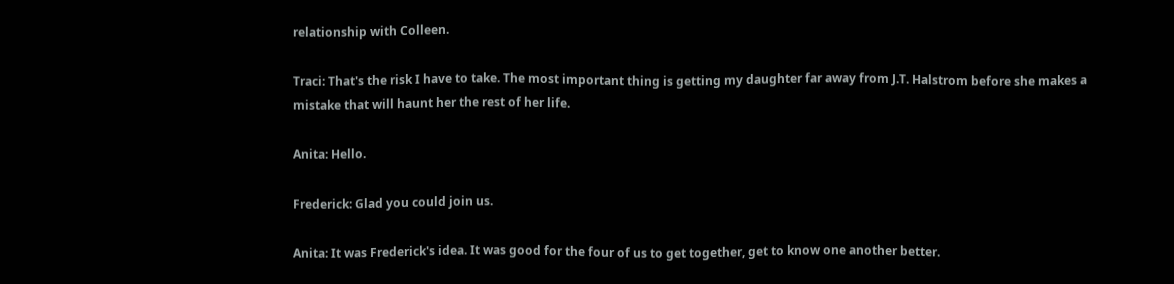relationship with Colleen.

Traci: That's the risk I have to take. The most important thing is getting my daughter far away from J.T. Halstrom before she makes a mistake that will haunt her the rest of her life.

Anita: Hello.

Frederick: Glad you could join us.

Anita: It was Frederick's idea. It was good for the four of us to get together, get to know one another better.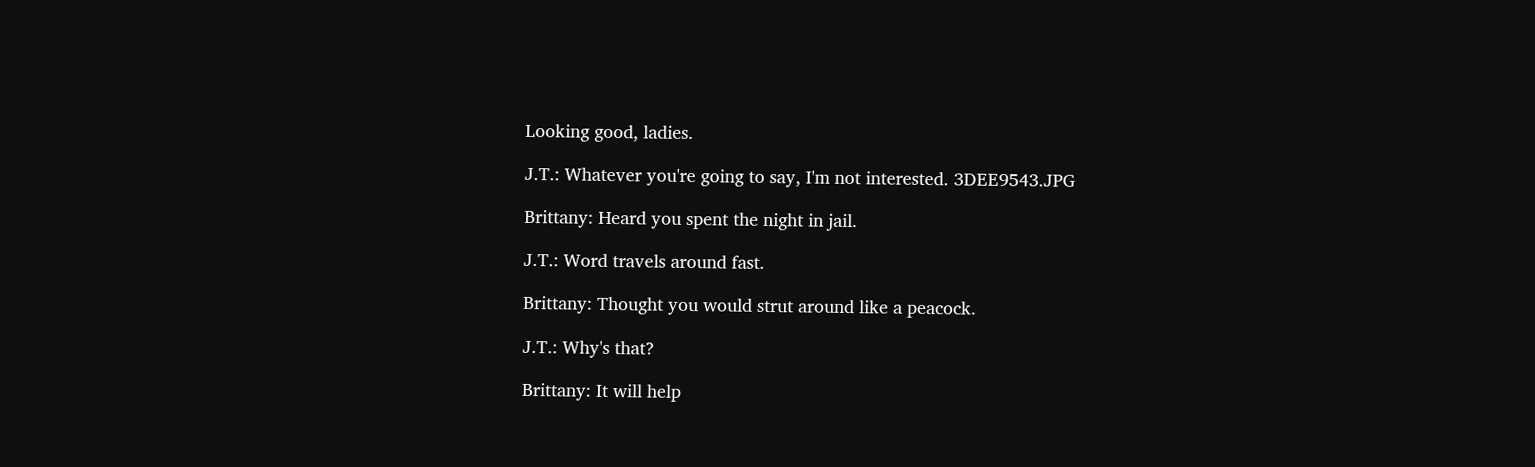Looking good, ladies.

J.T.: Whatever you're going to say, I'm not interested. 3DEE9543.JPG

Brittany: Heard you spent the night in jail.

J.T.: Word travels around fast.

Brittany: Thought you would strut around like a peacock.

J.T.: Why's that?

Brittany: It will help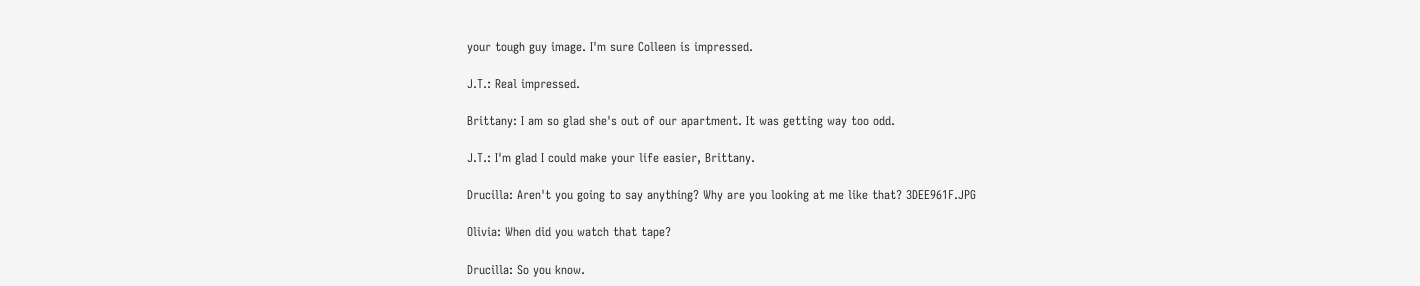your tough guy image. I'm sure Colleen is impressed.

J.T.: Real impressed.

Brittany: I am so glad she's out of our apartment. It was getting way too odd.

J.T.: I'm glad I could make your life easier, Brittany.

Drucilla: Aren't you going to say anything? Why are you looking at me like that? 3DEE961F.JPG

Olivia: When did you watch that tape?

Drucilla: So you know.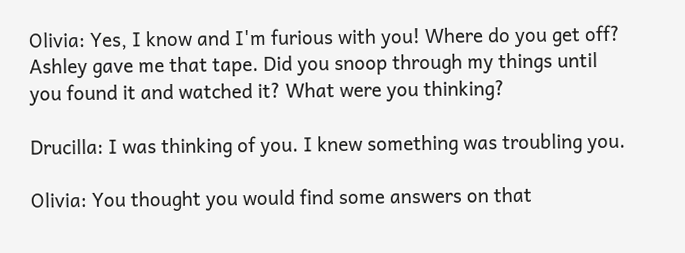Olivia: Yes, I know and I'm furious with you! Where do you get off? Ashley gave me that tape. Did you snoop through my things until you found it and watched it? What were you thinking?

Drucilla: I was thinking of you. I knew something was troubling you.

Olivia: You thought you would find some answers on that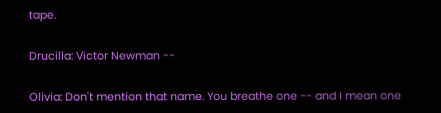tape.

Drucilla: Victor Newman --

Olivia: Don't mention that name. You breathe one -- and I mean one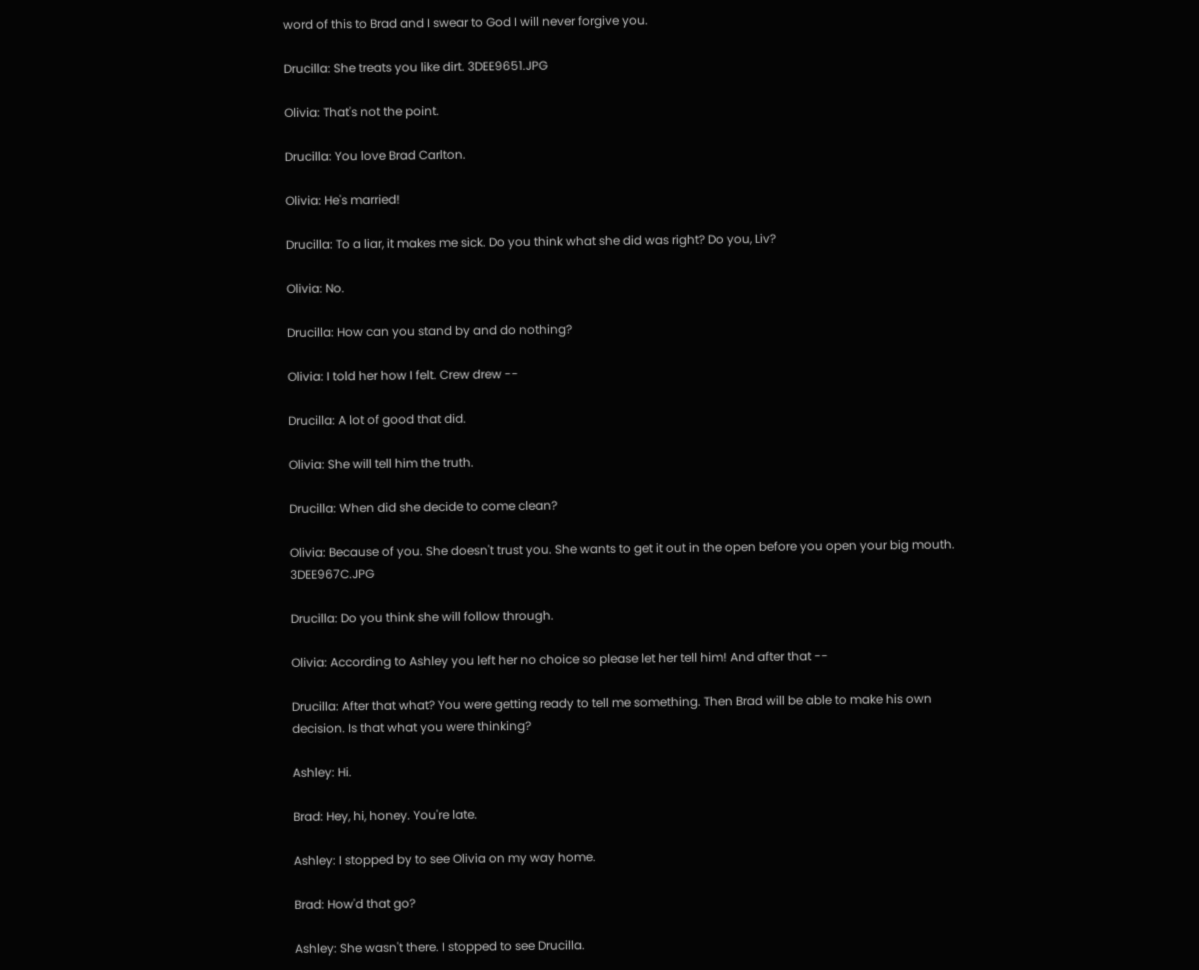word of this to Brad and I swear to God I will never forgive you.

Drucilla: She treats you like dirt. 3DEE9651.JPG

Olivia: That's not the point.

Drucilla: You love Brad Carlton.

Olivia: He's married!

Drucilla: To a liar, it makes me sick. Do you think what she did was right? Do you, Liv?

Olivia: No.

Drucilla: How can you stand by and do nothing?

Olivia: I told her how I felt. Crew drew --

Drucilla: A lot of good that did.

Olivia: She will tell him the truth.

Drucilla: When did she decide to come clean?

Olivia: Because of you. She doesn't trust you. She wants to get it out in the open before you open your big mouth. 3DEE967C.JPG

Drucilla: Do you think she will follow through.

Olivia: According to Ashley you left her no choice so please let her tell him! And after that --

Drucilla: After that what? You were getting ready to tell me something. Then Brad will be able to make his own decision. Is that what you were thinking?

Ashley: Hi.

Brad: Hey, hi, honey. You're late.

Ashley: I stopped by to see Olivia on my way home.

Brad: How'd that go?

Ashley: She wasn't there. I stopped to see Drucilla.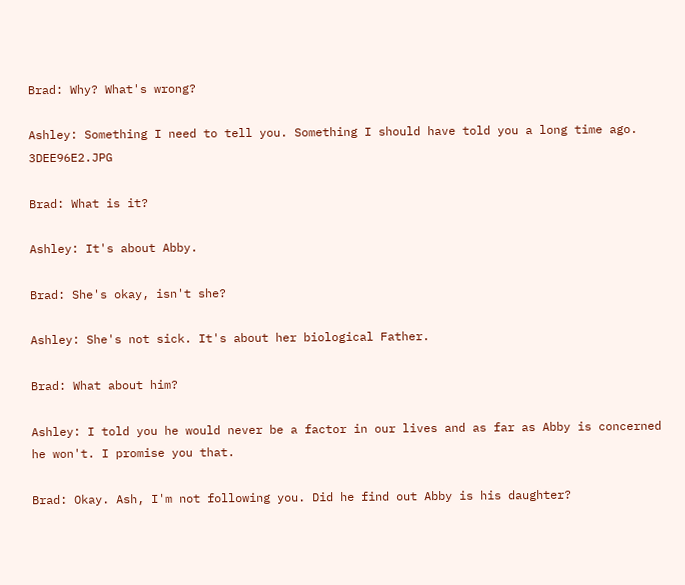Brad: Why? What's wrong?

Ashley: Something I need to tell you. Something I should have told you a long time ago. 3DEE96E2.JPG

Brad: What is it?

Ashley: It's about Abby.

Brad: She's okay, isn't she?

Ashley: She's not sick. It's about her biological Father.

Brad: What about him?

Ashley: I told you he would never be a factor in our lives and as far as Abby is concerned he won't. I promise you that.

Brad: Okay. Ash, I'm not following you. Did he find out Abby is his daughter?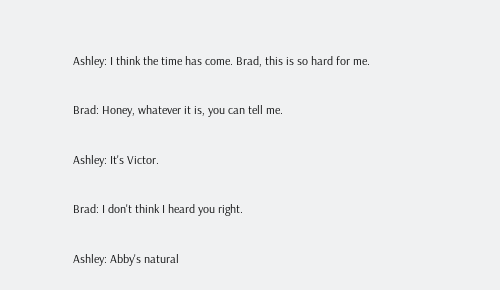Ashley: I think the time has come. Brad, this is so hard for me.

Brad: Honey, whatever it is, you can tell me.

Ashley: It's Victor.

Brad: I don't think I heard you right.

Ashley: Abby's natural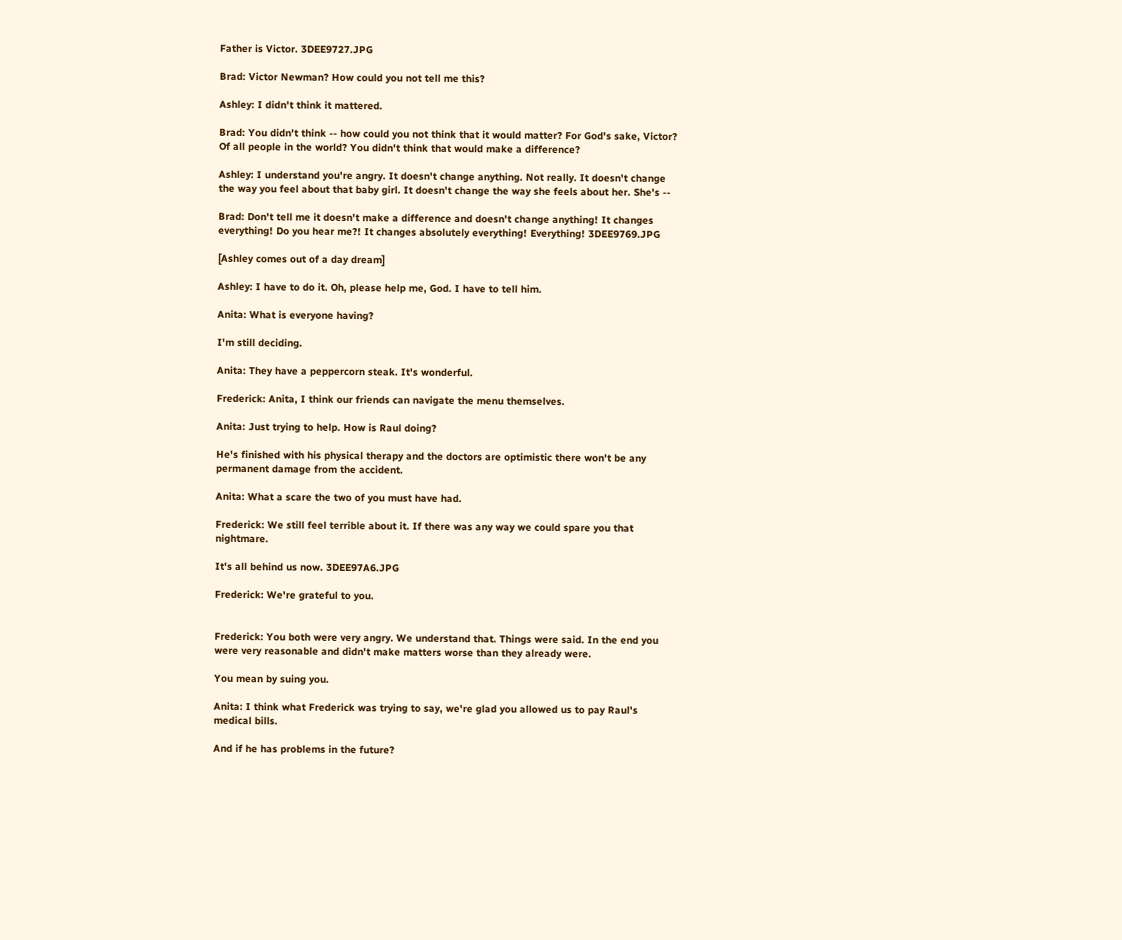Father is Victor. 3DEE9727.JPG

Brad: Victor Newman? How could you not tell me this?

Ashley: I didn't think it mattered.

Brad: You didn't think -- how could you not think that it would matter? For God's sake, Victor? Of all people in the world? You didn't think that would make a difference?

Ashley: I understand you're angry. It doesn't change anything. Not really. It doesn't change the way you feel about that baby girl. It doesn't change the way she feels about her. She's --

Brad: Don't tell me it doesn't make a difference and doesn't change anything! It changes everything! Do you hear me?! It changes absolutely everything! Everything! 3DEE9769.JPG

[Ashley comes out of a day dream]

Ashley: I have to do it. Oh, please help me, God. I have to tell him.

Anita: What is everyone having?

I'm still deciding.

Anita: They have a peppercorn steak. It's wonderful.

Frederick: Anita, I think our friends can navigate the menu themselves.

Anita: Just trying to help. How is Raul doing?

He's finished with his physical therapy and the doctors are optimistic there won't be any permanent damage from the accident.

Anita: What a scare the two of you must have had.

Frederick: We still feel terrible about it. If there was any way we could spare you that nightmare.

It's all behind us now. 3DEE97A6.JPG

Frederick: We're grateful to you.


Frederick: You both were very angry. We understand that. Things were said. In the end you were very reasonable and didn't make matters worse than they already were.

You mean by suing you.

Anita: I think what Frederick was trying to say, we're glad you allowed us to pay Raul's medical bills.

And if he has problems in the future?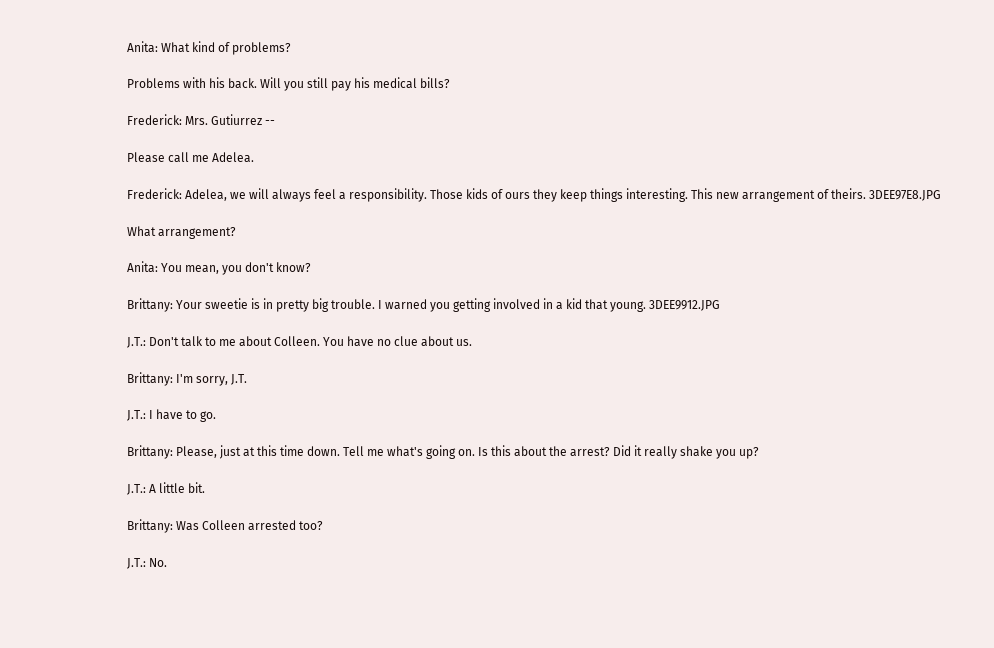Anita: What kind of problems?

Problems with his back. Will you still pay his medical bills?

Frederick: Mrs. Gutiurrez --

Please call me Adelea.

Frederick: Adelea, we will always feel a responsibility. Those kids of ours they keep things interesting. This new arrangement of theirs. 3DEE97E8.JPG

What arrangement?

Anita: You mean, you don't know?

Brittany: Your sweetie is in pretty big trouble. I warned you getting involved in a kid that young. 3DEE9912.JPG

J.T.: Don't talk to me about Colleen. You have no clue about us.

Brittany: I'm sorry, J.T.

J.T.: I have to go.

Brittany: Please, just at this time down. Tell me what's going on. Is this about the arrest? Did it really shake you up?

J.T.: A little bit.

Brittany: Was Colleen arrested too?

J.T.: No.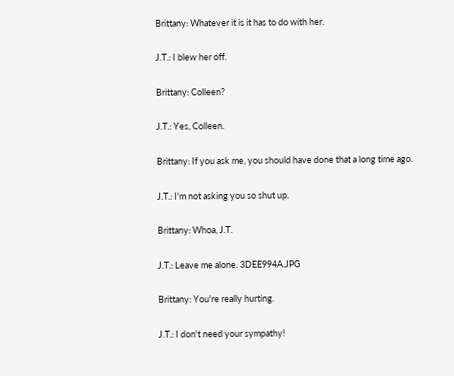Brittany: Whatever it is it has to do with her.

J.T.: I blew her off.

Brittany: Colleen?

J.T.: Yes, Colleen.

Brittany: If you ask me, you should have done that a long time ago.

J.T.: I'm not asking you so shut up.

Brittany: Whoa, J.T.

J.T.: Leave me alone. 3DEE994A.JPG

Brittany: You're really hurting.

J.T.: I don't need your sympathy!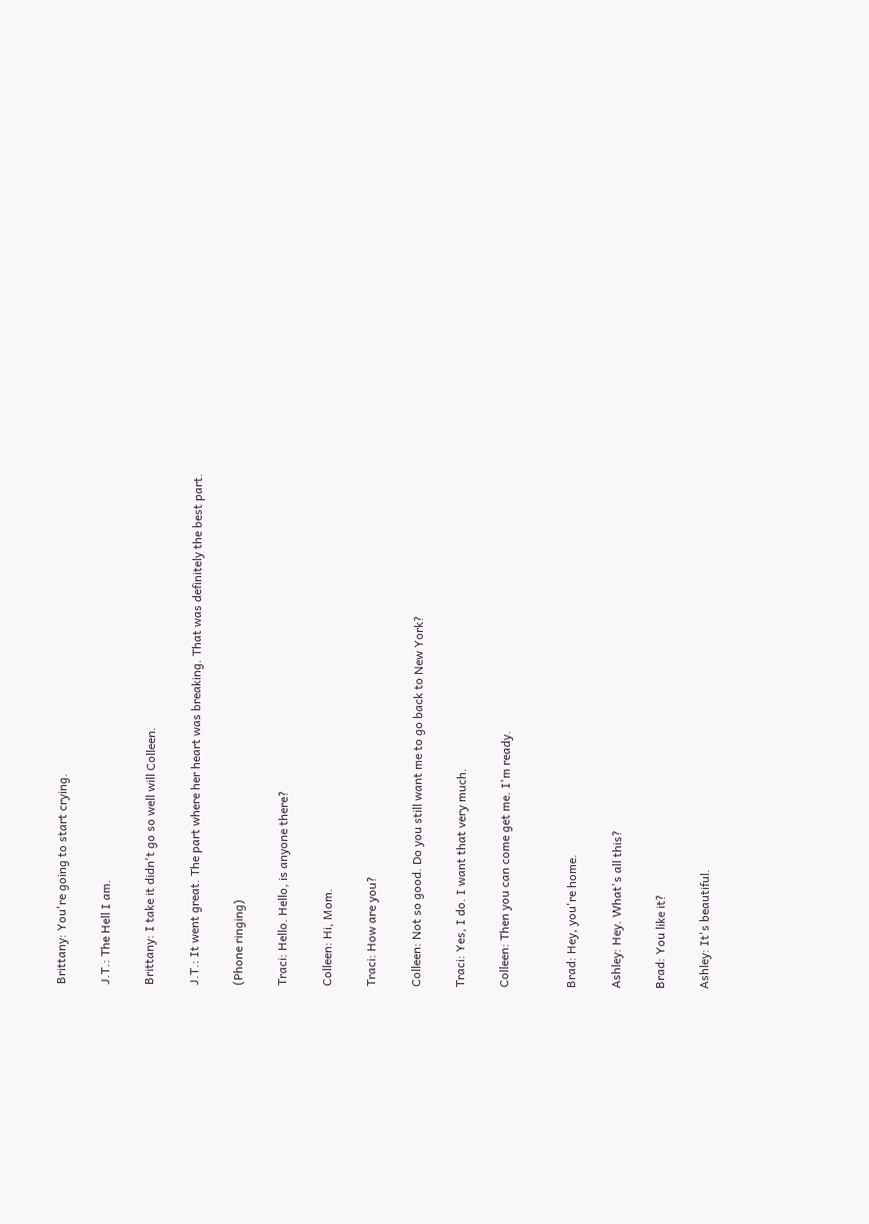Brittany: You're going to start crying.

J.T.: The Hell I am.

Brittany: I take it didn't go so well will Colleen.

J.T.: It went great. The part where her heart was breaking. That was definitely the best part.

(Phone ringing)

Traci: Hello. Hello, is anyone there?

Colleen: Hi, Mom.

Traci: How are you?

Colleen: Not so good. Do you still want me to go back to New York?

Traci: Yes, I do. I want that very much.

Colleen: Then you can come get me. I'm ready.


Brad: Hey, you're home.

Ashley: Hey. What's all this?

Brad: You like it?

Ashley: It's beautiful.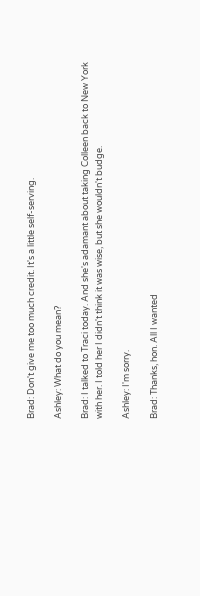Brad: Don't give me too much credit. It's a little self-serving.

Ashley: What do you mean?

Brad: I talked to Traci today. And she's adamant about taking Colleen back to New York with her. I told her I didn't think it was wise, but she wouldn't budge.

Ashley: I'm sorry.

Brad: Thanks, hon. All I wanted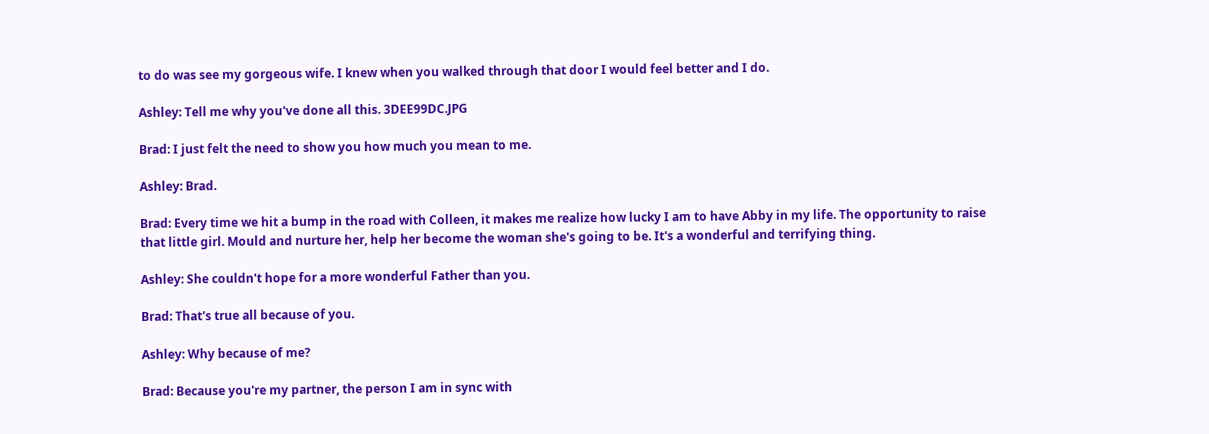to do was see my gorgeous wife. I knew when you walked through that door I would feel better and I do.

Ashley: Tell me why you've done all this. 3DEE99DC.JPG

Brad: I just felt the need to show you how much you mean to me.

Ashley: Brad.

Brad: Every time we hit a bump in the road with Colleen, it makes me realize how lucky I am to have Abby in my life. The opportunity to raise that little girl. Mould and nurture her, help her become the woman she's going to be. It's a wonderful and terrifying thing.

Ashley: She couldn't hope for a more wonderful Father than you.

Brad: That's true all because of you.

Ashley: Why because of me?

Brad: Because you're my partner, the person I am in sync with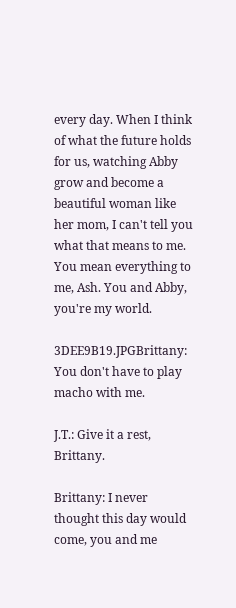every day. When I think of what the future holds for us, watching Abby grow and become a beautiful woman like her mom, I can't tell you what that means to me. You mean everything to me, Ash. You and Abby, you're my world.

3DEE9B19.JPGBrittany: You don't have to play macho with me.

J.T.: Give it a rest, Brittany.

Brittany: I never thought this day would come, you and me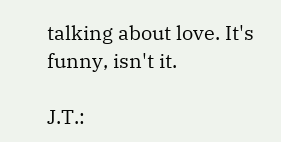talking about love. It's funny, isn't it.

J.T.: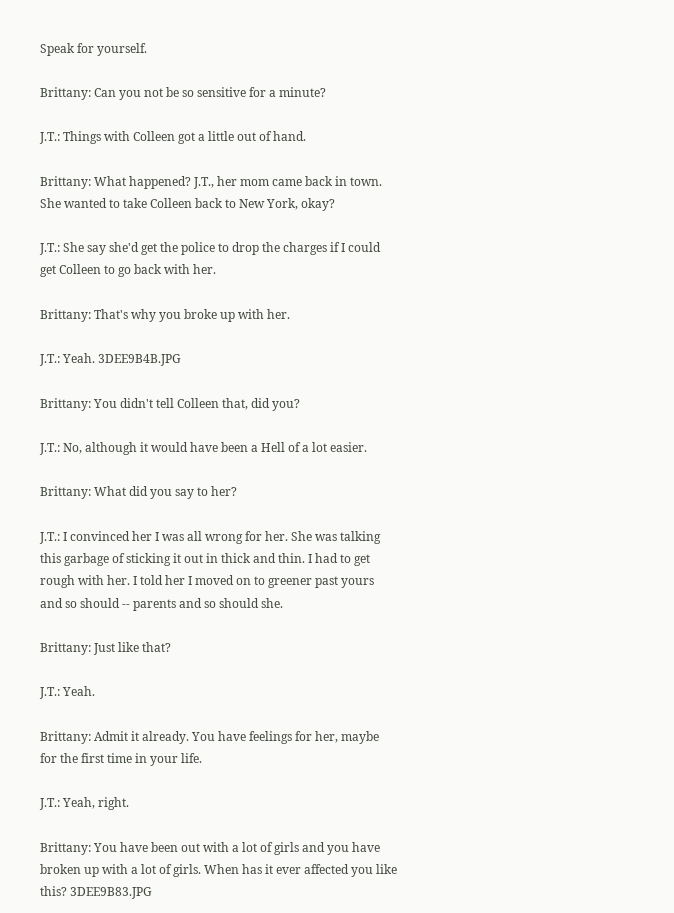Speak for yourself.

Brittany: Can you not be so sensitive for a minute?

J.T.: Things with Colleen got a little out of hand.

Brittany: What happened? J.T., her mom came back in town. She wanted to take Colleen back to New York, okay?

J.T.: She say she'd get the police to drop the charges if I could get Colleen to go back with her.

Brittany: That's why you broke up with her.

J.T.: Yeah. 3DEE9B4B.JPG

Brittany: You didn't tell Colleen that, did you?

J.T.: No, although it would have been a Hell of a lot easier.

Brittany: What did you say to her?

J.T.: I convinced her I was all wrong for her. She was talking this garbage of sticking it out in thick and thin. I had to get rough with her. I told her I moved on to greener past yours and so should -- parents and so should she.

Brittany: Just like that?

J.T.: Yeah.

Brittany: Admit it already. You have feelings for her, maybe for the first time in your life.

J.T.: Yeah, right.

Brittany: You have been out with a lot of girls and you have broken up with a lot of girls. When has it ever affected you like this? 3DEE9B83.JPG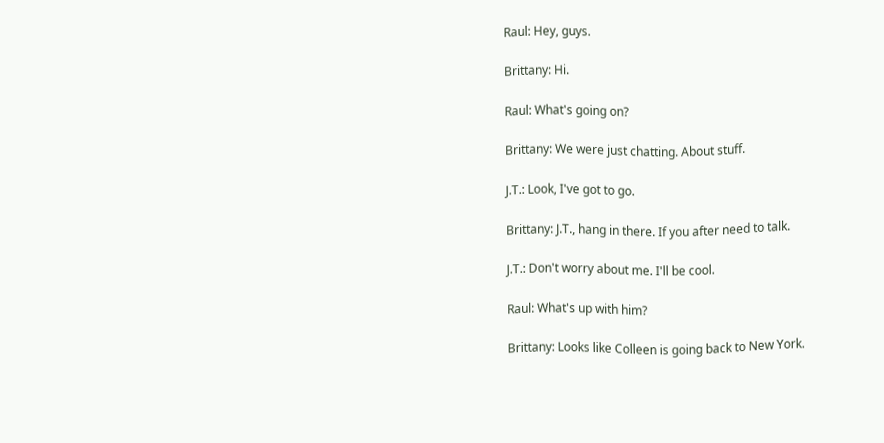Raul: Hey, guys.

Brittany: Hi.

Raul: What's going on?

Brittany: We were just chatting. About stuff.

J.T.: Look, I've got to go.

Brittany: J.T., hang in there. If you after need to talk.

J.T.: Don't worry about me. I'll be cool.

Raul: What's up with him?

Brittany: Looks like Colleen is going back to New York.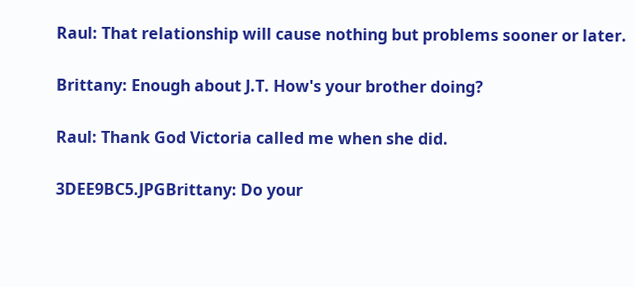Raul: That relationship will cause nothing but problems sooner or later.

Brittany: Enough about J.T. How's your brother doing?

Raul: Thank God Victoria called me when she did.

3DEE9BC5.JPGBrittany: Do your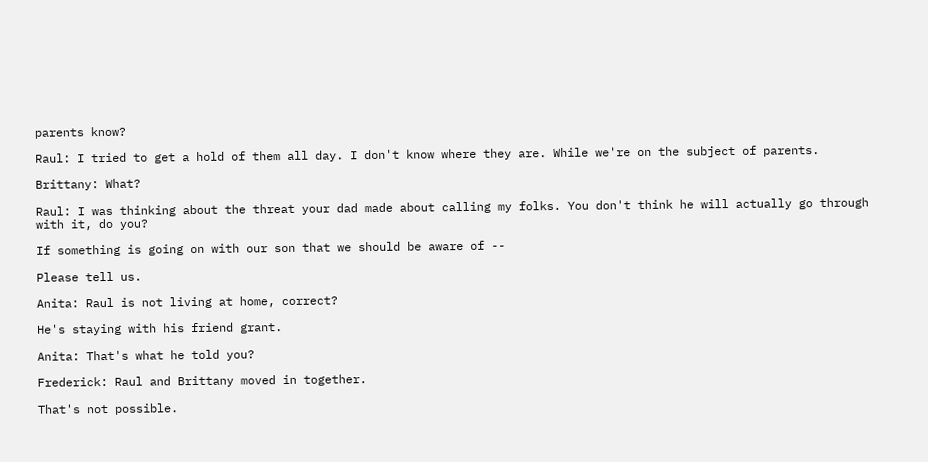parents know?

Raul: I tried to get a hold of them all day. I don't know where they are. While we're on the subject of parents.

Brittany: What?

Raul: I was thinking about the threat your dad made about calling my folks. You don't think he will actually go through with it, do you?

If something is going on with our son that we should be aware of --

Please tell us.

Anita: Raul is not living at home, correct?

He's staying with his friend grant.

Anita: That's what he told you?

Frederick: Raul and Brittany moved in together.

That's not possible.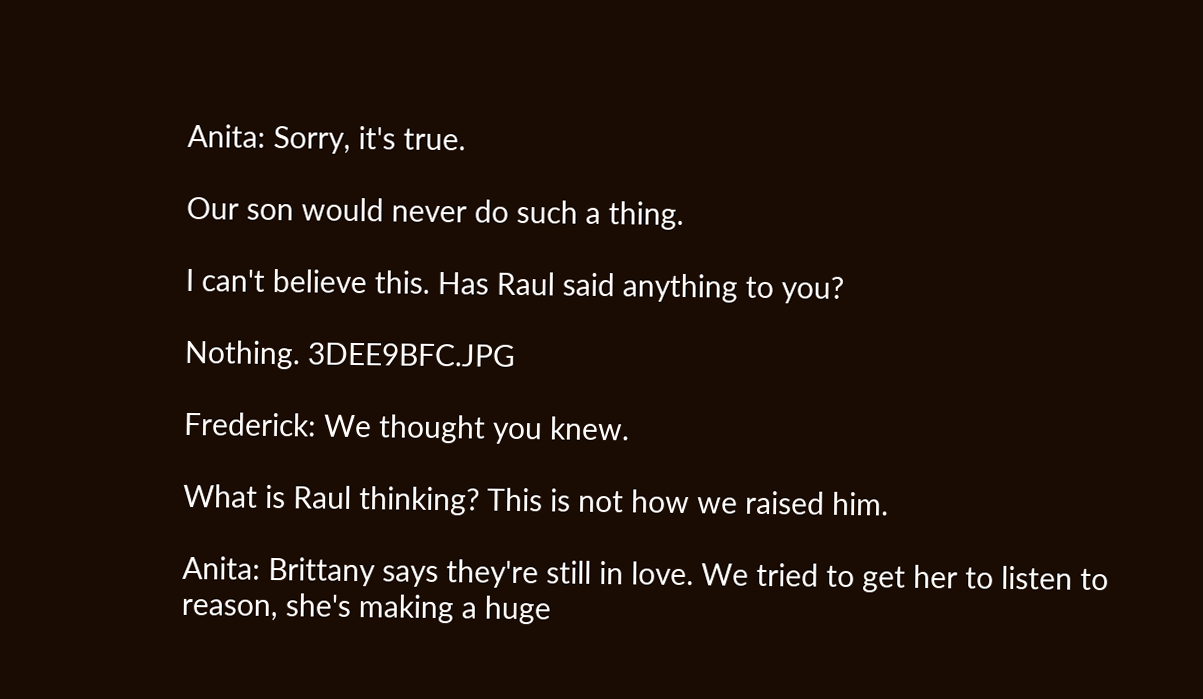Anita: Sorry, it's true.

Our son would never do such a thing.

I can't believe this. Has Raul said anything to you?

Nothing. 3DEE9BFC.JPG

Frederick: We thought you knew.

What is Raul thinking? This is not how we raised him.

Anita: Brittany says they're still in love. We tried to get her to listen to reason, she's making a huge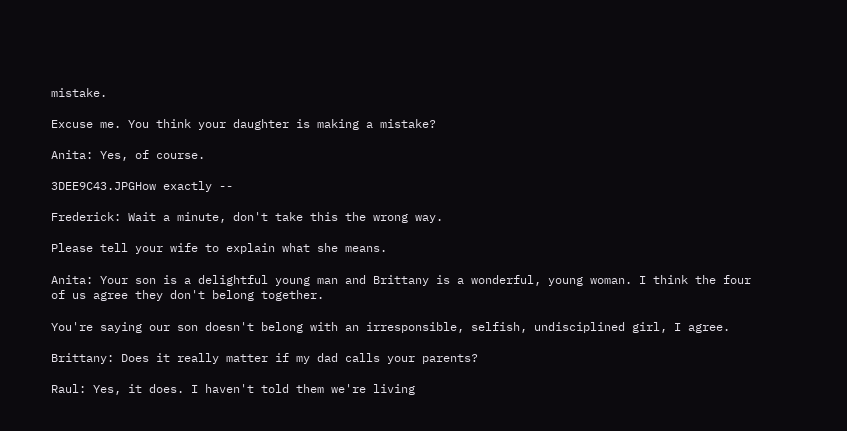mistake.

Excuse me. You think your daughter is making a mistake?

Anita: Yes, of course.

3DEE9C43.JPGHow exactly --

Frederick: Wait a minute, don't take this the wrong way.

Please tell your wife to explain what she means.

Anita: Your son is a delightful young man and Brittany is a wonderful, young woman. I think the four of us agree they don't belong together.

You're saying our son doesn't belong with an irresponsible, selfish, undisciplined girl, I agree.

Brittany: Does it really matter if my dad calls your parents?

Raul: Yes, it does. I haven't told them we're living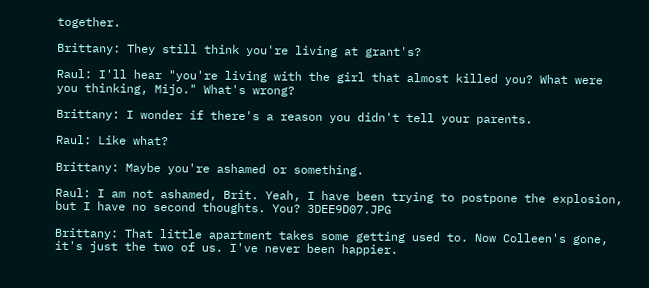together.

Brittany: They still think you're living at grant's?

Raul: I'll hear "you're living with the girl that almost killed you? What were you thinking, Mijo." What's wrong?

Brittany: I wonder if there's a reason you didn't tell your parents.

Raul: Like what?

Brittany: Maybe you're ashamed or something.

Raul: I am not ashamed, Brit. Yeah, I have been trying to postpone the explosion, but I have no second thoughts. You? 3DEE9D07.JPG

Brittany: That little apartment takes some getting used to. Now Colleen's gone, it's just the two of us. I've never been happier.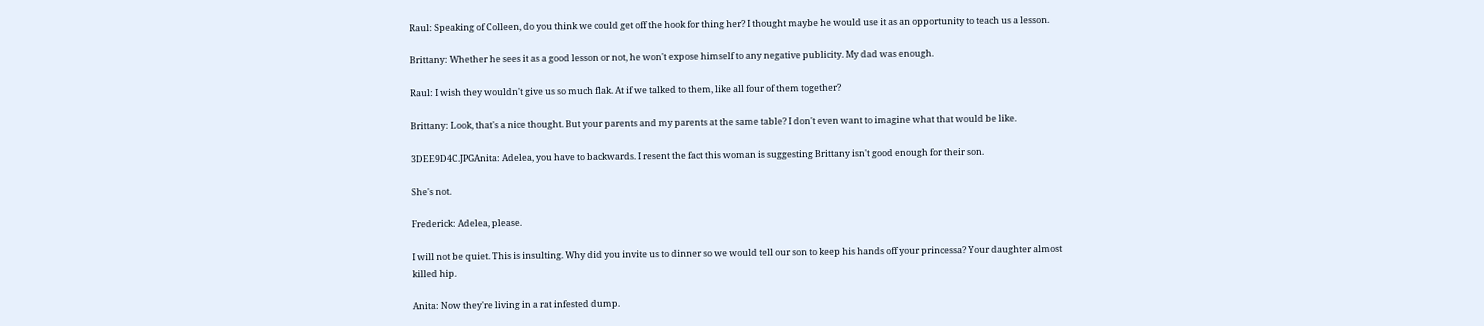Raul: Speaking of Colleen, do you think we could get off the hook for thing her? I thought maybe he would use it as an opportunity to teach us a lesson.

Brittany: Whether he sees it as a good lesson or not, he won't expose himself to any negative publicity. My dad was enough.

Raul: I wish they wouldn't give us so much flak. At if we talked to them, like all four of them together?

Brittany: Look, that's a nice thought. But your parents and my parents at the same table? I don't even want to imagine what that would be like.

3DEE9D4C.JPGAnita: Adelea, you have to backwards. I resent the fact this woman is suggesting Brittany isn't good enough for their son.

She's not.

Frederick: Adelea, please.

I will not be quiet. This is insulting. Why did you invite us to dinner so we would tell our son to keep his hands off your princessa? Your daughter almost killed hip.

Anita: Now they're living in a rat infested dump.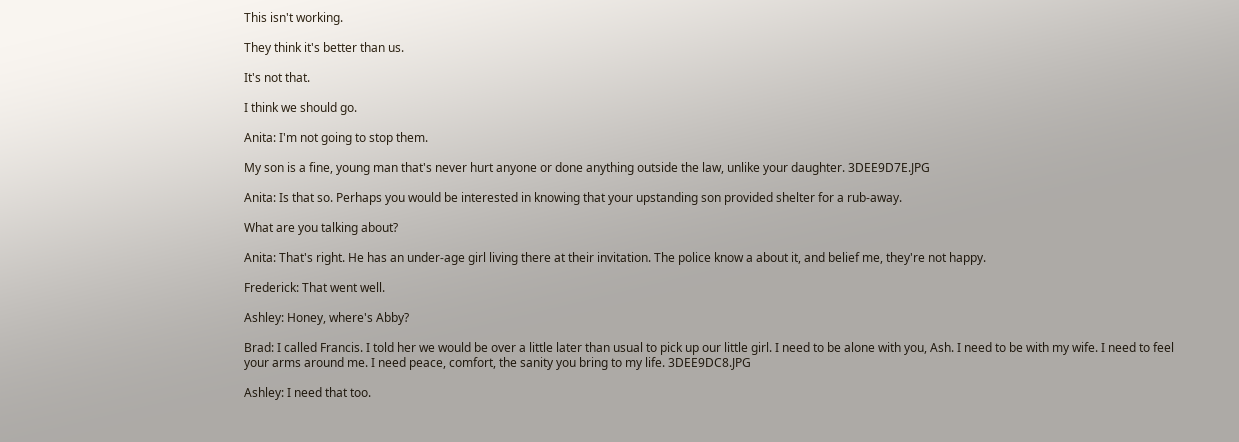This isn't working.

They think it's better than us.

It's not that.

I think we should go.

Anita: I'm not going to stop them.

My son is a fine, young man that's never hurt anyone or done anything outside the law, unlike your daughter. 3DEE9D7E.JPG

Anita: Is that so. Perhaps you would be interested in knowing that your upstanding son provided shelter for a rub-away.

What are you talking about?

Anita: That's right. He has an under-age girl living there at their invitation. The police know a about it, and belief me, they're not happy.

Frederick: That went well.

Ashley: Honey, where's Abby?

Brad: I called Francis. I told her we would be over a little later than usual to pick up our little girl. I need to be alone with you, Ash. I need to be with my wife. I need to feel your arms around me. I need peace, comfort, the sanity you bring to my life. 3DEE9DC8.JPG

Ashley: I need that too.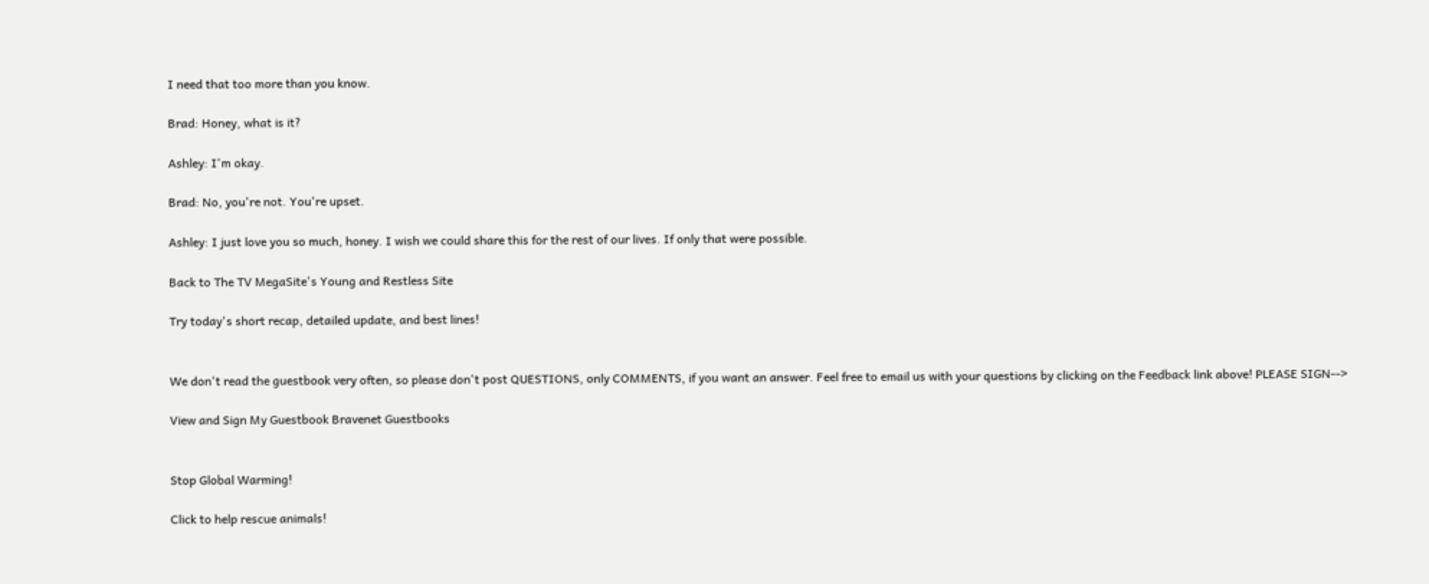I need that too more than you know.

Brad: Honey, what is it?

Ashley: I'm okay.

Brad: No, you're not. You're upset.

Ashley: I just love you so much, honey. I wish we could share this for the rest of our lives. If only that were possible.

Back to The TV MegaSite's Young and Restless Site

Try today's short recap, detailed update, and best lines!


We don't read the guestbook very often, so please don't post QUESTIONS, only COMMENTS, if you want an answer. Feel free to email us with your questions by clicking on the Feedback link above! PLEASE SIGN-->

View and Sign My Guestbook Bravenet Guestbooks


Stop Global Warming!

Click to help rescue animals!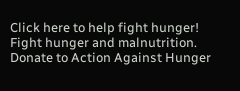Click here to help fight hunger!
Fight hunger and malnutrition.
Donate to Action Against Hunger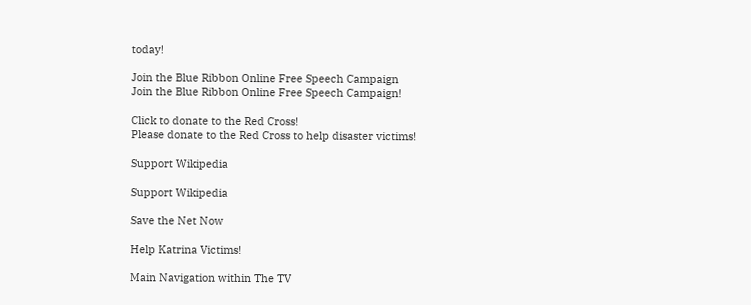today!

Join the Blue Ribbon Online Free Speech Campaign
Join the Blue Ribbon Online Free Speech Campaign!

Click to donate to the Red Cross!
Please donate to the Red Cross to help disaster victims!

Support Wikipedia

Support Wikipedia

Save the Net Now

Help Katrina Victims!

Main Navigation within The TV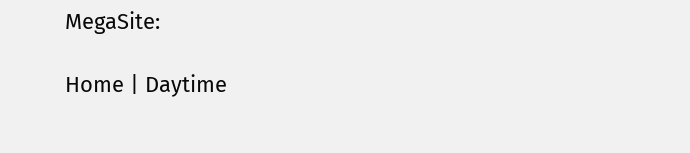MegaSite:

Home | Daytime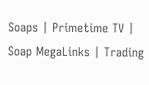Soaps | Primetime TV | Soap MegaLinks | Trading